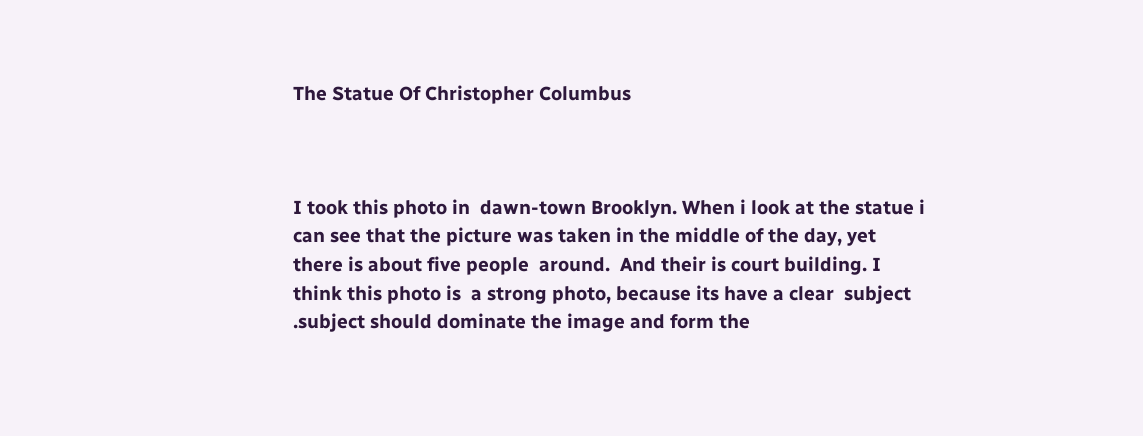The Statue Of Christopher Columbus



I took this photo in  dawn-town Brooklyn. When i look at the statue i can see that the picture was taken in the middle of the day, yet there is about five people  around.  And their is court building. I think this photo is  a strong photo, because its have a clear  subject .subject should dominate the image and form the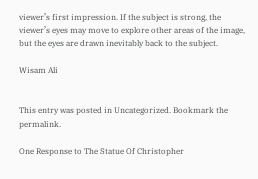viewer’s first impression. If the subject is strong, the viewer’s eyes may move to explore other areas of the image, but the eyes are drawn inevitably back to the subject.

Wisam Ali


This entry was posted in Uncategorized. Bookmark the permalink.

One Response to The Statue Of Christopher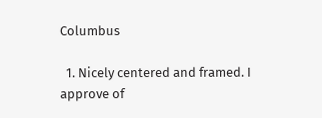Columbus

  1. Nicely centered and framed. I approve of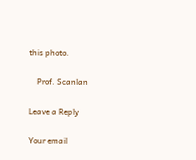this photo.

    Prof. Scanlan

Leave a Reply

Your email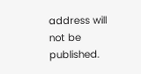address will not be published.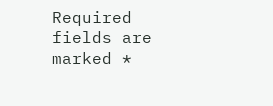Required fields are marked *